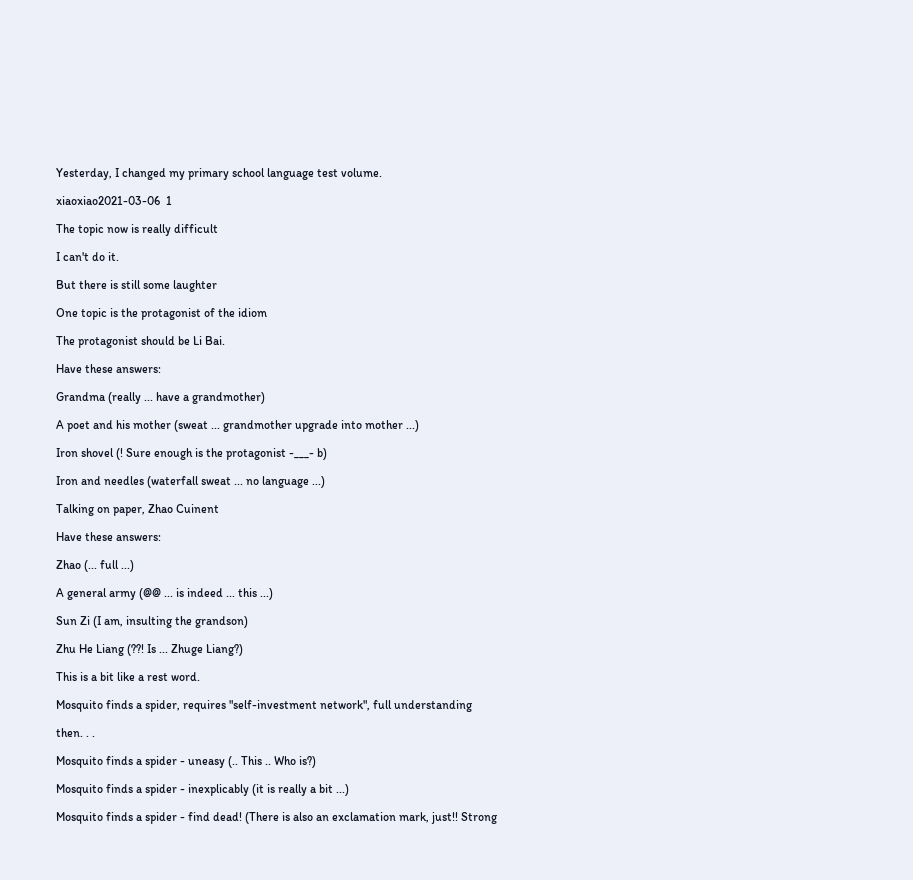Yesterday, I changed my primary school language test volume.

xiaoxiao2021-03-06  1

The topic now is really difficult

I can't do it.

But there is still some laughter

One topic is the protagonist of the idiom

The protagonist should be Li Bai.

Have these answers:

Grandma (really ... have a grandmother)

A poet and his mother (sweat ... grandmother upgrade into mother ...)

Iron shovel (! Sure enough is the protagonist -___- b)

Iron and needles (waterfall sweat ... no language ...)

Talking on paper, Zhao Cuinent

Have these answers:

Zhao (... full ...)

A general army (@@ ... is indeed ... this ...)

Sun Zi (I am, insulting the grandson)

Zhu He Liang (??! Is ... Zhuge Liang?)

This is a bit like a rest word.

Mosquito finds a spider, requires "self-investment network", full understanding

then. . .

Mosquito finds a spider - uneasy (.. This .. Who is?)

Mosquito finds a spider - inexplicably (it is really a bit ...)

Mosquito finds a spider - find dead! (There is also an exclamation mark, just!! Strong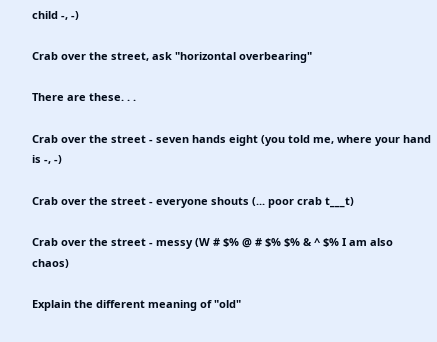child -, -)

Crab over the street, ask "horizontal overbearing"

There are these. . .

Crab over the street - seven hands eight (you told me, where your hand is -, -)

Crab over the street - everyone shouts (... poor crab t___t)

Crab over the street - messy (W # $% @ # $% $% & ^ $% I am also chaos)

Explain the different meaning of "old"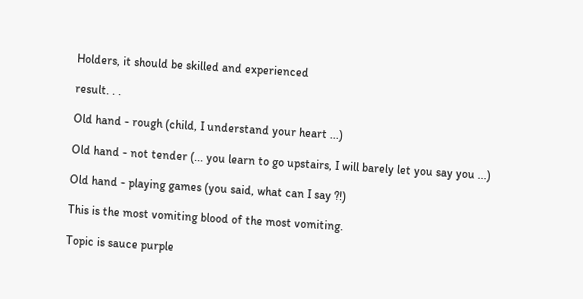Holders, it should be skilled and experienced

result. . .

Old hand - rough (child, I understand your heart ...)

Old hand - not tender (... you learn to go upstairs, I will barely let you say you ...)

Old hand - playing games (you said, what can I say ?!)

This is the most vomiting blood of the most vomiting.

Topic is sauce purple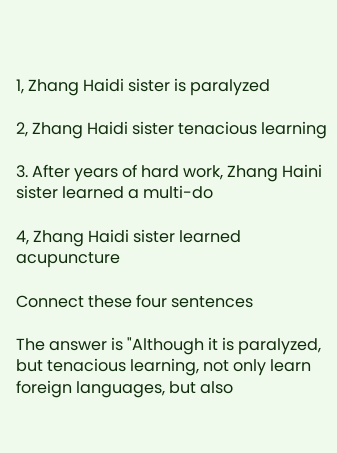1, Zhang Haidi sister is paralyzed

2, Zhang Haidi sister tenacious learning

3. After years of hard work, Zhang Haini sister learned a multi-do

4, Zhang Haidi sister learned acupuncture

Connect these four sentences

The answer is "Although it is paralyzed, but tenacious learning, not only learn foreign languages, but also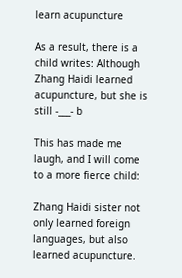learn acupuncture

As a result, there is a child writes: Although Zhang Haidi learned acupuncture, but she is still -___- b

This has made me laugh, and I will come to a more fierce child:

Zhang Haidi sister not only learned foreign languages, but also learned acupuncture.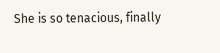She is so tenacious, finally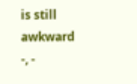is still awkward -, -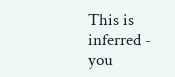This is inferred - you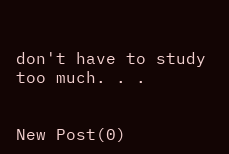don't have to study too much. . .


New Post(0)